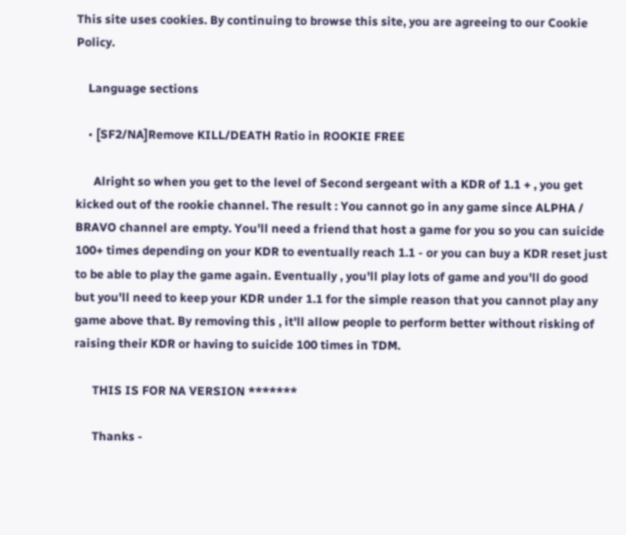This site uses cookies. By continuing to browse this site, you are agreeing to our Cookie Policy.

    Language sections

    • [SF2/NA]Remove KILL/DEATH Ratio in ROOKIE FREE

      Alright so when you get to the level of Second sergeant with a KDR of 1.1 + , you get kicked out of the rookie channel. The result : You cannot go in any game since ALPHA / BRAVO channel are empty. You'll need a friend that host a game for you so you can suicide 100+ times depending on your KDR to eventually reach 1.1 - or you can buy a KDR reset just to be able to play the game again. Eventually , you'll play lots of game and you'll do good but you'll need to keep your KDR under 1.1 for the simple reason that you cannot play any game above that. By removing this , it'll allow people to perform better without risking of raising their KDR or having to suicide 100 times in TDM.

      THIS IS FOR NA VERSION *******

      Thanks -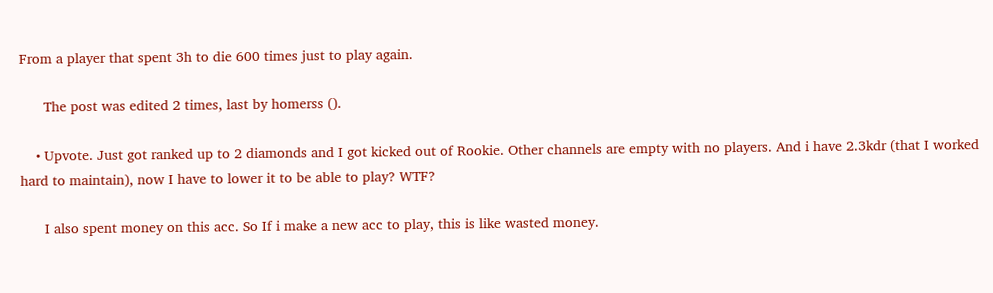From a player that spent 3h to die 600 times just to play again.

      The post was edited 2 times, last by homerss ().

    • Upvote. Just got ranked up to 2 diamonds and I got kicked out of Rookie. Other channels are empty with no players. And i have 2.3kdr (that I worked hard to maintain), now I have to lower it to be able to play? WTF?

      I also spent money on this acc. So If i make a new acc to play, this is like wasted money.